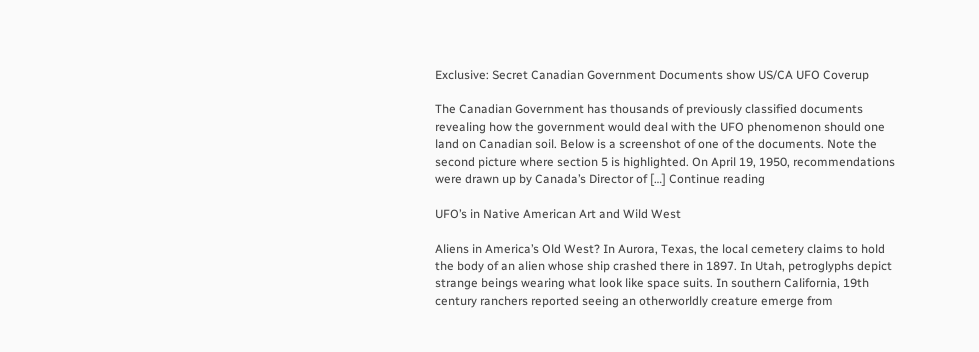Exclusive: Secret Canadian Government Documents show US/CA UFO Coverup

The Canadian Government has thousands of previously classified documents revealing how the government would deal with the UFO phenomenon should one land on Canadian soil. Below is a screenshot of one of the documents. Note the second picture where section 5 is highlighted. On April 19, 1950, recommendations were drawn up by Canada’s Director of […] Continue reading

UFO’s in Native American Art and Wild West

Aliens in America’s Old West? In Aurora, Texas, the local cemetery claims to hold the body of an alien whose ship crashed there in 1897. In Utah, petroglyphs depict strange beings wearing what look like space suits. In southern California, 19th century ranchers reported seeing an otherworldly creature emerge from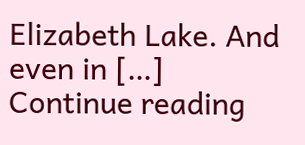Elizabeth Lake. And even in […] Continue reading